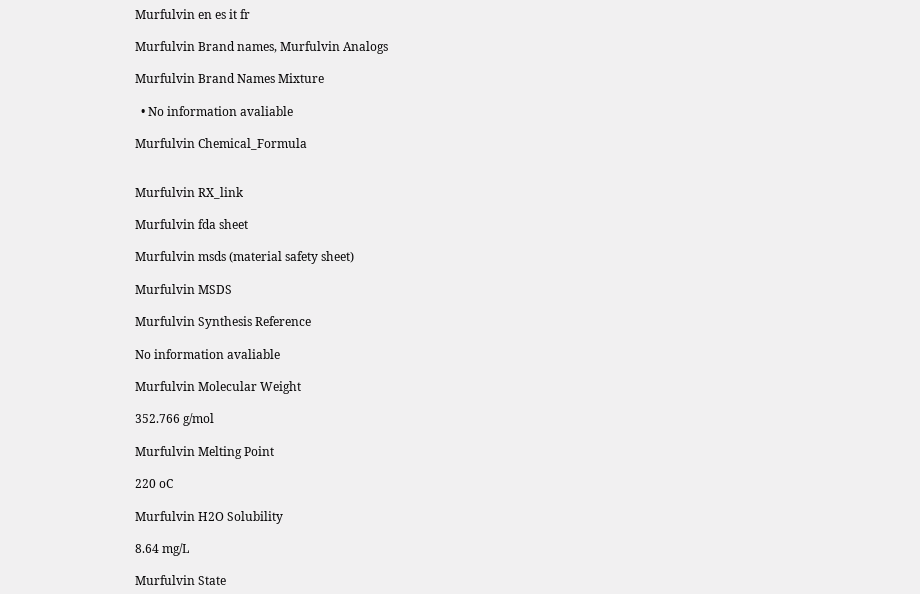Murfulvin en es it fr

Murfulvin Brand names, Murfulvin Analogs

Murfulvin Brand Names Mixture

  • No information avaliable

Murfulvin Chemical_Formula


Murfulvin RX_link

Murfulvin fda sheet

Murfulvin msds (material safety sheet)

Murfulvin MSDS

Murfulvin Synthesis Reference

No information avaliable

Murfulvin Molecular Weight

352.766 g/mol

Murfulvin Melting Point

220 oC

Murfulvin H2O Solubility

8.64 mg/L

Murfulvin State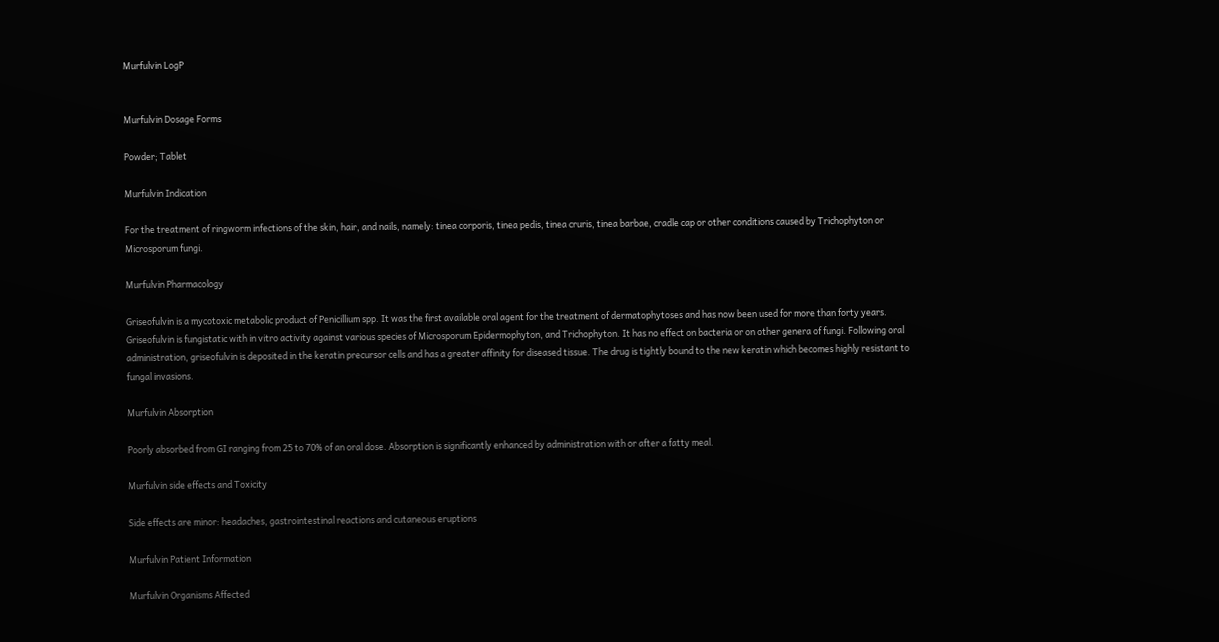Murfulvin LogP


Murfulvin Dosage Forms

Powder; Tablet

Murfulvin Indication

For the treatment of ringworm infections of the skin, hair, and nails, namely: tinea corporis, tinea pedis, tinea cruris, tinea barbae, cradle cap or other conditions caused by Trichophyton or Microsporum fungi.

Murfulvin Pharmacology

Griseofulvin is a mycotoxic metabolic product of Penicillium spp. It was the first available oral agent for the treatment of dermatophytoses and has now been used for more than forty years. Griseofulvin is fungistatic with in vitro activity against various species of Microsporum Epidermophyton, and Trichophyton. It has no effect on bacteria or on other genera of fungi. Following oral administration, griseofulvin is deposited in the keratin precursor cells and has a greater affinity for diseased tissue. The drug is tightly bound to the new keratin which becomes highly resistant to fungal invasions.

Murfulvin Absorption

Poorly absorbed from GI ranging from 25 to 70% of an oral dose. Absorption is significantly enhanced by administration with or after a fatty meal.

Murfulvin side effects and Toxicity

Side effects are minor: headaches, gastrointestinal reactions and cutaneous eruptions

Murfulvin Patient Information

Murfulvin Organisms Affected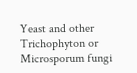Yeast and other Trichophyton or Microsporum fungi